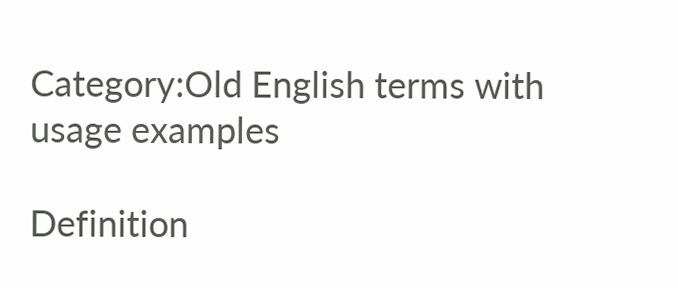Category:Old English terms with usage examples

Definition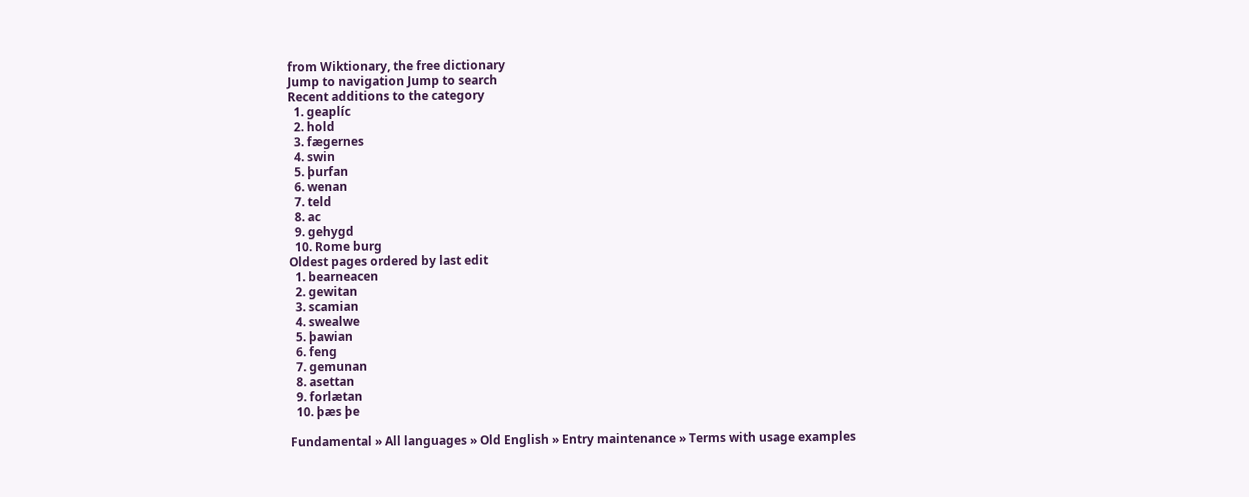from Wiktionary, the free dictionary
Jump to navigation Jump to search
Recent additions to the category
  1. geaplíc
  2. hold
  3. fægernes
  4. swin
  5. þurfan
  6. wenan
  7. teld
  8. ac
  9. gehygd
  10. Rome burg
Oldest pages ordered by last edit
  1. bearneacen
  2. gewitan
  3. scamian
  4. swealwe
  5. þawian
  6. feng
  7. gemunan
  8. asettan
  9. forlætan
  10. þæs þe

Fundamental » All languages » Old English » Entry maintenance » Terms with usage examples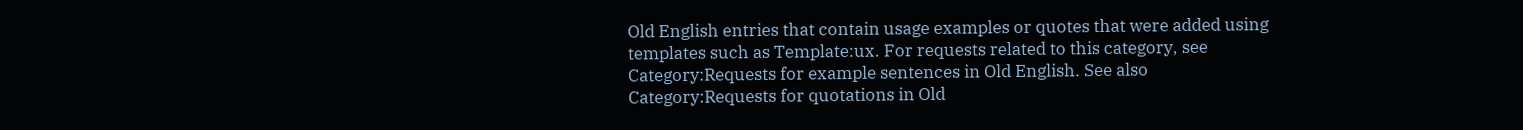Old English entries that contain usage examples or quotes that were added using templates such as Template:ux. For requests related to this category, see Category:Requests for example sentences in Old English. See also Category:Requests for quotations in Old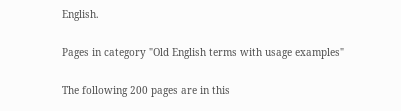English.

Pages in category "Old English terms with usage examples"

The following 200 pages are in this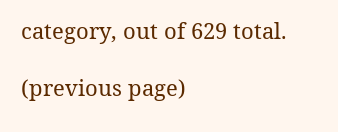category, out of 629 total.

(previous page)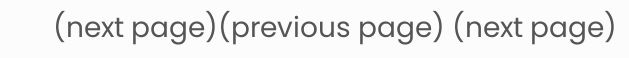(next page)(previous page) (next page)